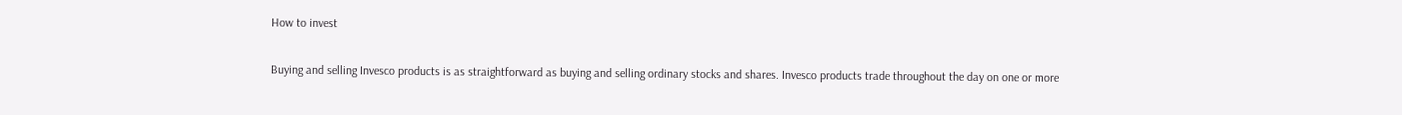How to invest

Buying and selling Invesco products is as straightforward as buying and selling ordinary stocks and shares. Invesco products trade throughout the day on one or more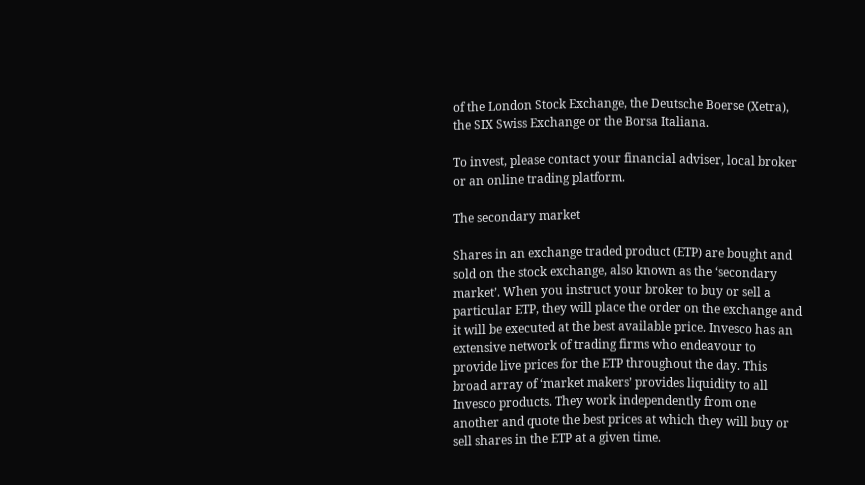of the London Stock Exchange, the Deutsche Boerse (Xetra), the SIX Swiss Exchange or the Borsa Italiana.

To invest, please contact your financial adviser, local broker or an online trading platform.

The secondary market

Shares in an exchange traded product (ETP) are bought and sold on the stock exchange, also known as the ‘secondary market’. When you instruct your broker to buy or sell a particular ETP, they will place the order on the exchange and it will be executed at the best available price. Invesco has an extensive network of trading firms who endeavour to provide live prices for the ETP throughout the day. This broad array of ‘market makers’ provides liquidity to all Invesco products. They work independently from one another and quote the best prices at which they will buy or sell shares in the ETP at a given time.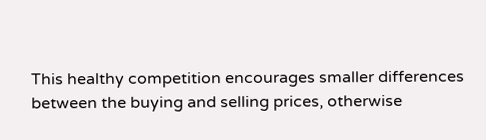This healthy competition encourages smaller differences between the buying and selling prices, otherwise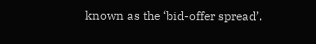known as the ‘bid-offer spread’.